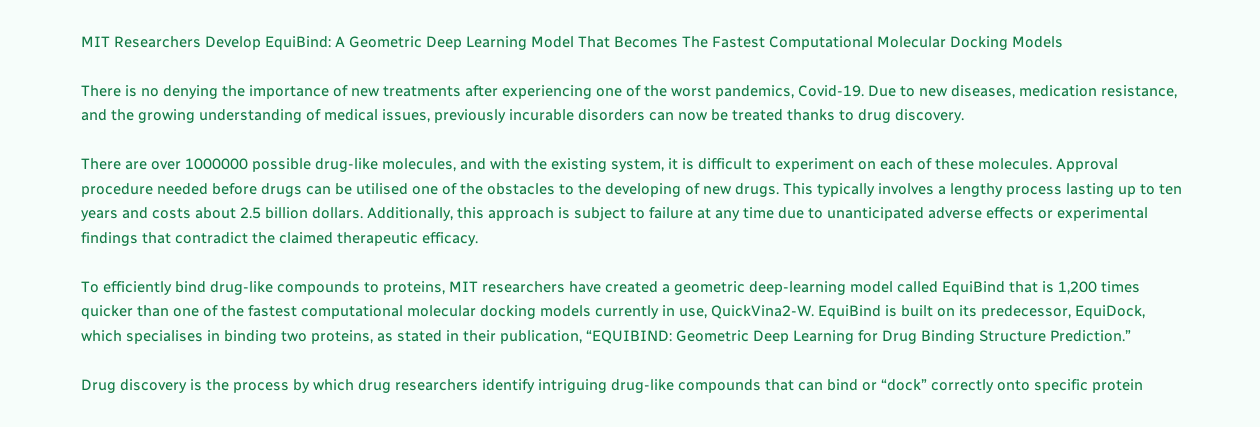MIT Researchers Develop EquiBind: A Geometric Deep Learning Model That Becomes The Fastest Computational Molecular Docking Models

There is no denying the importance of new treatments after experiencing one of the worst pandemics, Covid-19. Due to new diseases, medication resistance, and the growing understanding of medical issues, previously incurable disorders can now be treated thanks to drug discovery.

There are over 1000000 possible drug-like molecules, and with the existing system, it is difficult to experiment on each of these molecules. Approval procedure needed before drugs can be utilised one of the obstacles to the developing of new drugs. This typically involves a lengthy process lasting up to ten years and costs about 2.5 billion dollars. Additionally, this approach is subject to failure at any time due to unanticipated adverse effects or experimental findings that contradict the claimed therapeutic efficacy.

To efficiently bind drug-like compounds to proteins, MIT researchers have created a geometric deep-learning model called EquiBind that is 1,200 times quicker than one of the fastest computational molecular docking models currently in use, QuickVina2-W. EquiBind is built on its predecessor, EquiDock, which specialises in binding two proteins, as stated in their publication, “EQUIBIND: Geometric Deep Learning for Drug Binding Structure Prediction.”

Drug discovery is the process by which drug researchers identify intriguing drug-like compounds that can bind or “dock” correctly onto specific protein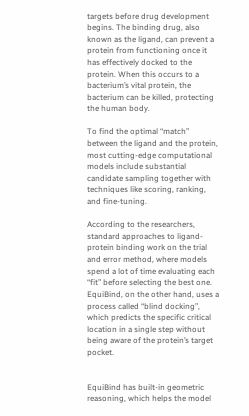targets before drug development begins. The binding drug, also known as the ligand, can prevent a protein from functioning once it has effectively docked to the protein. When this occurs to a bacterium’s vital protein, the bacterium can be killed, protecting the human body.

To find the optimal “match” between the ligand and the protein, most cutting-edge computational models include substantial candidate sampling together with techniques like scoring, ranking, and fine-tuning.

According to the researchers, standard approaches to ligand-protein binding work on the trial and error method, where models spend a lot of time evaluating each “fit” before selecting the best one. EquiBind, on the other hand, uses a process called “blind docking”, which predicts the specific critical location in a single step without being aware of the protein’s target pocket.


EquiBind has built-in geometric reasoning, which helps the model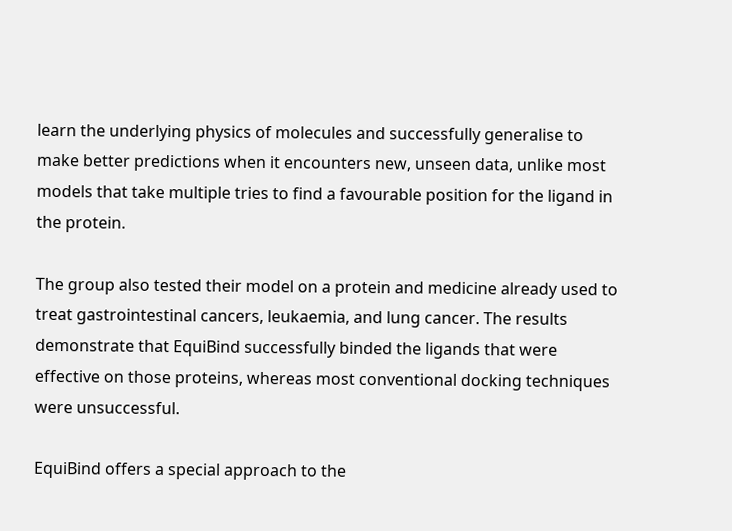learn the underlying physics of molecules and successfully generalise to make better predictions when it encounters new, unseen data, unlike most models that take multiple tries to find a favourable position for the ligand in the protein.

The group also tested their model on a protein and medicine already used to treat gastrointestinal cancers, leukaemia, and lung cancer. The results demonstrate that EquiBind successfully binded the ligands that were effective on those proteins, whereas most conventional docking techniques were unsuccessful.

EquiBind offers a special approach to the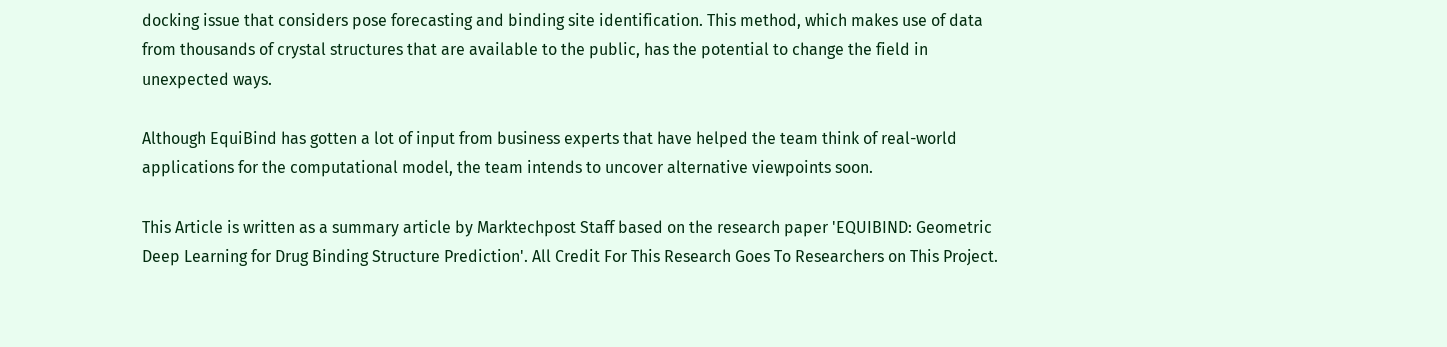docking issue that considers pose forecasting and binding site identification. This method, which makes use of data from thousands of crystal structures that are available to the public, has the potential to change the field in unexpected ways.

Although EquiBind has gotten a lot of input from business experts that have helped the team think of real-world applications for the computational model, the team intends to uncover alternative viewpoints soon.

This Article is written as a summary article by Marktechpost Staff based on the research paper 'EQUIBIND: Geometric Deep Learning for Drug Binding Structure Prediction'. All Credit For This Research Goes To Researchers on This Project.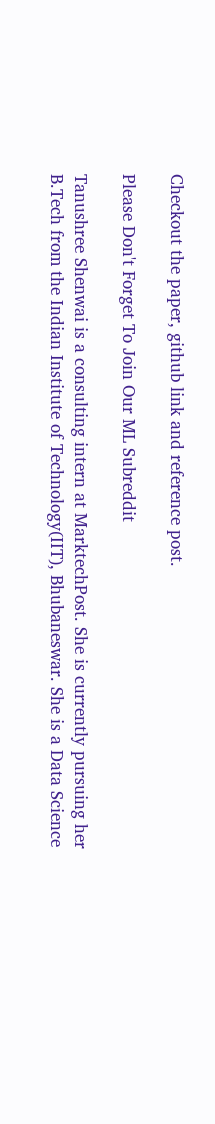Checkout the paper, github link and reference post.

Please Don't Forget To Join Our ML Subreddit

Tanushree Shenwai is a consulting intern at MarktechPost. She is currently pursuing her B.Tech from the Indian Institute of Technology(IIT), Bhubaneswar. She is a Data Science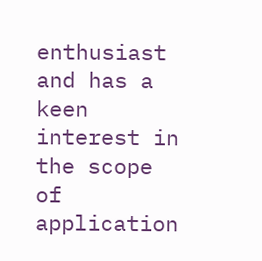enthusiast and has a keen interest in the scope of application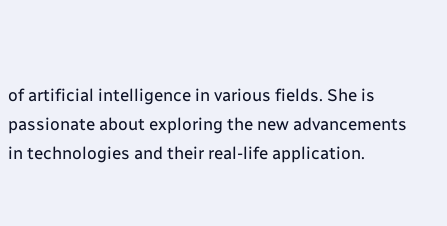of artificial intelligence in various fields. She is passionate about exploring the new advancements in technologies and their real-life application.